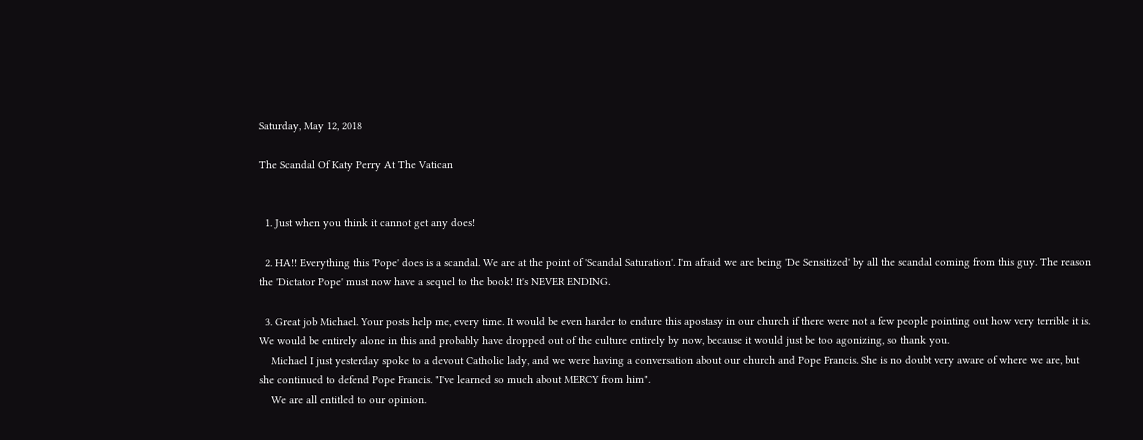Saturday, May 12, 2018

The Scandal Of Katy Perry At The Vatican


  1. Just when you think it cannot get any does!

  2. HA!! Everything this 'Pope' does is a scandal. We are at the point of 'Scandal Saturation'. I'm afraid we are being 'De Sensitized' by all the scandal coming from this guy. The reason the 'Dictator Pope' must now have a sequel to the book! It's NEVER ENDING.

  3. Great job Michael. Your posts help me, every time. It would be even harder to endure this apostasy in our church if there were not a few people pointing out how very terrible it is. We would be entirely alone in this and probably have dropped out of the culture entirely by now, because it would just be too agonizing, so thank you.
    Michael I just yesterday spoke to a devout Catholic lady, and we were having a conversation about our church and Pope Francis. She is no doubt very aware of where we are, but she continued to defend Pope Francis. "I've learned so much about MERCY from him".
    We are all entitled to our opinion.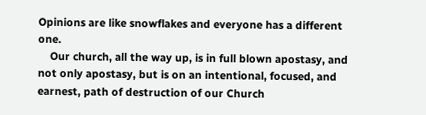Opinions are like snowflakes and everyone has a different one.
    Our church, all the way up, is in full blown apostasy, and not only apostasy, but is on an intentional, focused, and earnest, path of destruction of our Church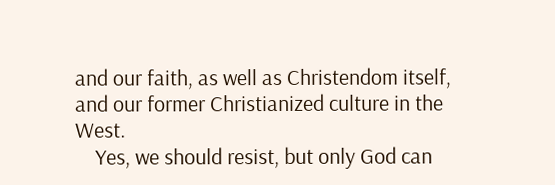and our faith, as well as Christendom itself, and our former Christianized culture in the West.
    Yes, we should resist, but only God can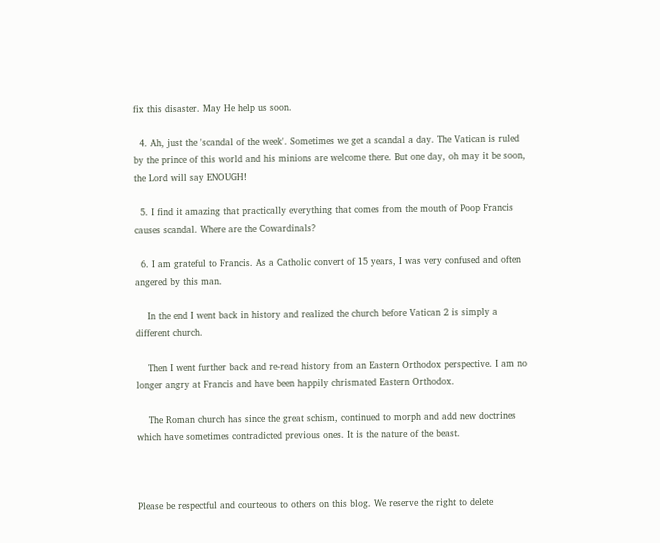fix this disaster. May He help us soon.

  4. Ah, just the 'scandal of the week'. Sometimes we get a scandal a day. The Vatican is ruled by the prince of this world and his minions are welcome there. But one day, oh may it be soon, the Lord will say ENOUGH!

  5. I find it amazing that practically everything that comes from the mouth of Poop Francis causes scandal. Where are the Cowardinals?

  6. I am grateful to Francis. As a Catholic convert of 15 years, I was very confused and often angered by this man.

    In the end I went back in history and realized the church before Vatican 2 is simply a different church.

    Then I went further back and re-read history from an Eastern Orthodox perspective. I am no longer angry at Francis and have been happily chrismated Eastern Orthodox.

    The Roman church has since the great schism, continued to morph and add new doctrines which have sometimes contradicted previous ones. It is the nature of the beast.



Please be respectful and courteous to others on this blog. We reserve the right to delete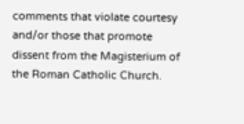comments that violate courtesy and/or those that promote dissent from the Magisterium of the Roman Catholic Church.